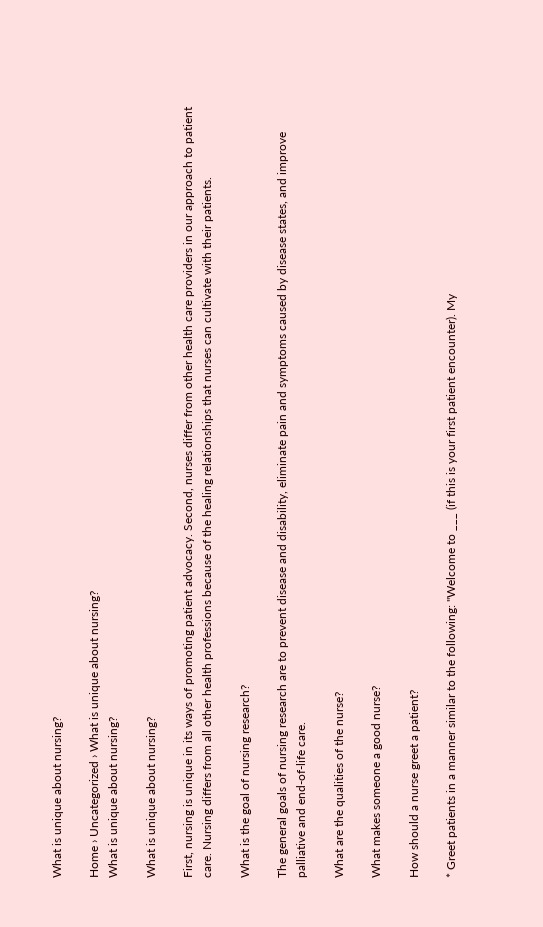What is unique about nursing?

Home › Uncategorized › What is unique about nursing?
What is unique about nursing?

What is unique about nursing?

First, nursing is unique in its ways of promoting patient advocacy. Second, nurses differ from other health care providers in our approach to patient care. Nursing differs from all other health professions because of the healing relationships that nurses can cultivate with their patients.

What is the goal of nursing research?

The general goals of nursing research are to prevent disease and disability, eliminate pain and symptoms caused by disease states, and improve palliative and end-of-life care.

What are the qualities of the nurse?

What makes someone a good nurse?

How should a nurse greet a patient?

* Greet patients in a manner similar to the following: "Welcome to ___ (if this is your first patient encounter). My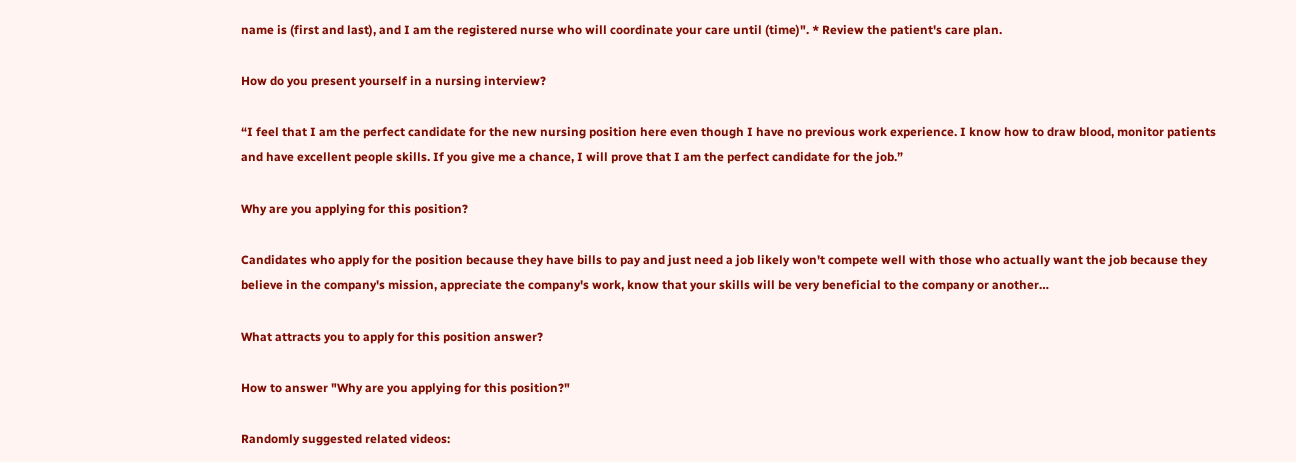name is (first and last), and I am the registered nurse who will coordinate your care until (time)". * Review the patient's care plan.

How do you present yourself in a nursing interview?

“I feel that I am the perfect candidate for the new nursing position here even though I have no previous work experience. I know how to draw blood, monitor patients and have excellent people skills. If you give me a chance, I will prove that I am the perfect candidate for the job.”

Why are you applying for this position?

Candidates who apply for the position because they have bills to pay and just need a job likely won't compete well with those who actually want the job because they believe in the company's mission, appreciate the company's work, know that your skills will be very beneficial to the company or another…

What attracts you to apply for this position answer?

How to answer "Why are you applying for this position?"

Randomly suggested related videos: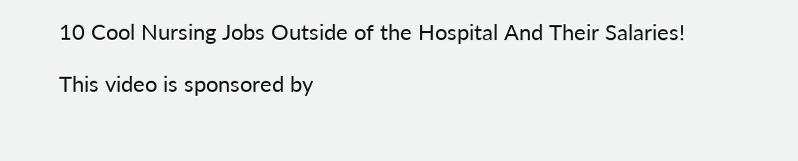10 Cool Nursing Jobs Outside of the Hospital And Their Salaries!

This video is sponsored by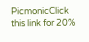PicmonicClick this link for 20%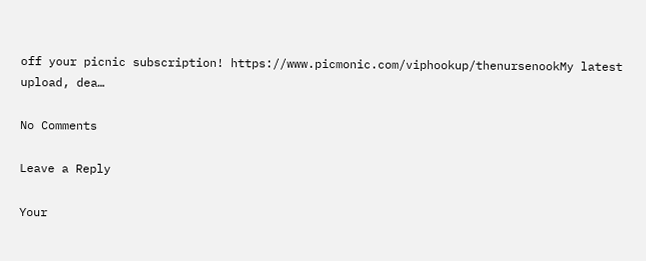off your picnic subscription! https://www.picmonic.com/viphookup/thenursenookMy latest upload, dea…

No Comments

Leave a Reply

Your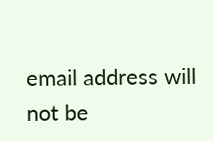email address will not be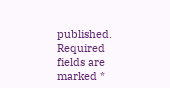published. Required fields are marked *